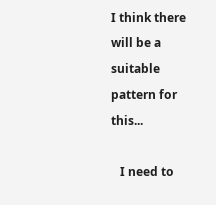I think there will be a suitable pattern for this...

   I need to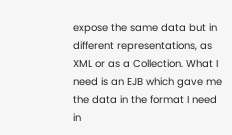expose the same data but in different representations, as XML or as a Collection. What I need is an EJB which gave me the data in the format I need in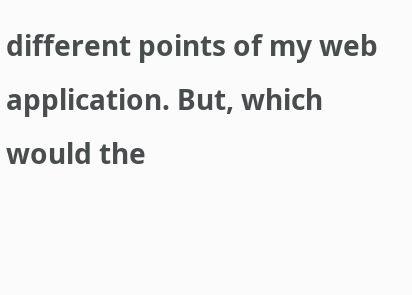different points of my web application. But, which would the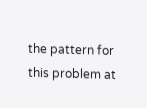the pattern for this problem at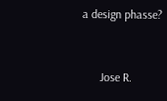a design phasse?


      Jose R.